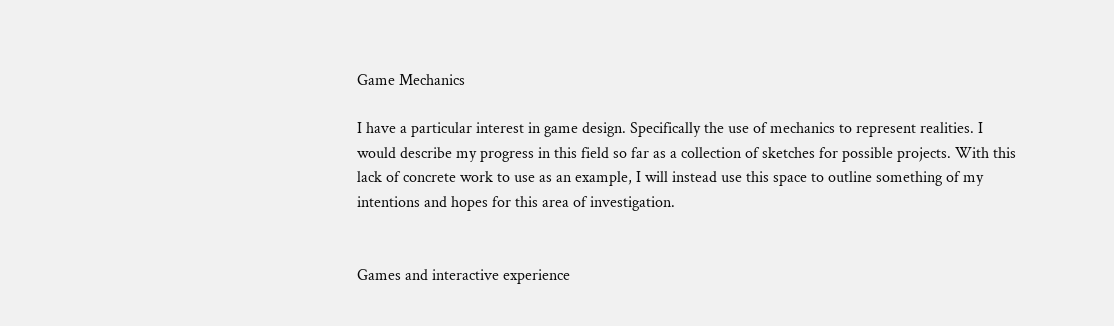Game Mechanics

I have a particular interest in game design. Specifically the use of mechanics to represent realities. I would describe my progress in this field so far as a collection of sketches for possible projects. With this lack of concrete work to use as an example, I will instead use this space to outline something of my intentions and hopes for this area of investigation.


Games and interactive experience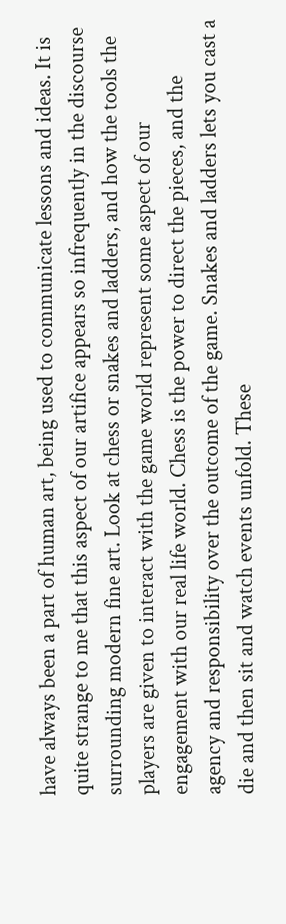have always been a part of human art, being used to communicate lessons and ideas. It is quite strange to me that this aspect of our artifice appears so infrequently in the discourse surrounding modern fine art. Look at chess or snakes and ladders, and how the tools the players are given to interact with the game world represent some aspect of our engagement with our real life world. Chess is the power to direct the pieces, and the agency and responsibility over the outcome of the game. Snakes and ladders lets you cast a die and then sit and watch events unfold. These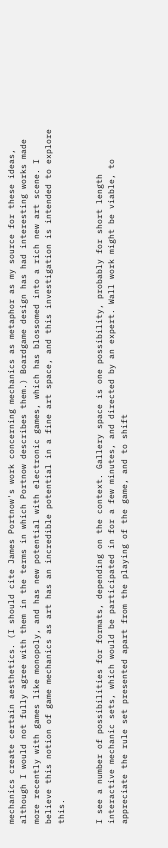mechanics create certain aesthetics. (I should cite James Portnow's work concerning mechanics as metaphor as my source for these ideas, although I would not fully agree with them in the terms in which Portnow describes them.) Boardgame design has had interesting works made more recently with games like monopoly, and has new potential with electronic games, which has blossomed into a rich new art scene. I believe this notion of game mechanics as art has an incredible potential in a fine art space, and this investigation is intended to explore this.


I see a number of possibilities for formats, depending on the context. Gallery space is one possibility, probably for short length interactive mechanic sets, which would be participated in for a few minutes, and directed by an expert. Wall work might be viable, to appreciate the rule set presented apart from the playing of the game, and to shift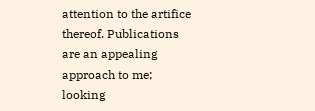attention to the artifice thereof. Publications are an appealing approach to me; looking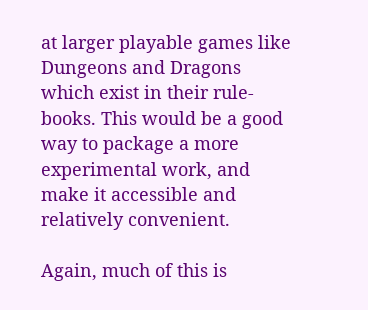at larger playable games like Dungeons and Dragons which exist in their rule-books. This would be a good way to package a more experimental work, and make it accessible and relatively convenient.

Again, much of this is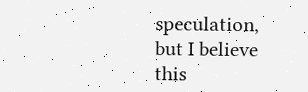speculation, but I believe this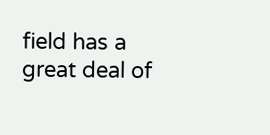field has a great deal of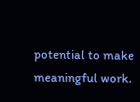potential to make meaningful work.